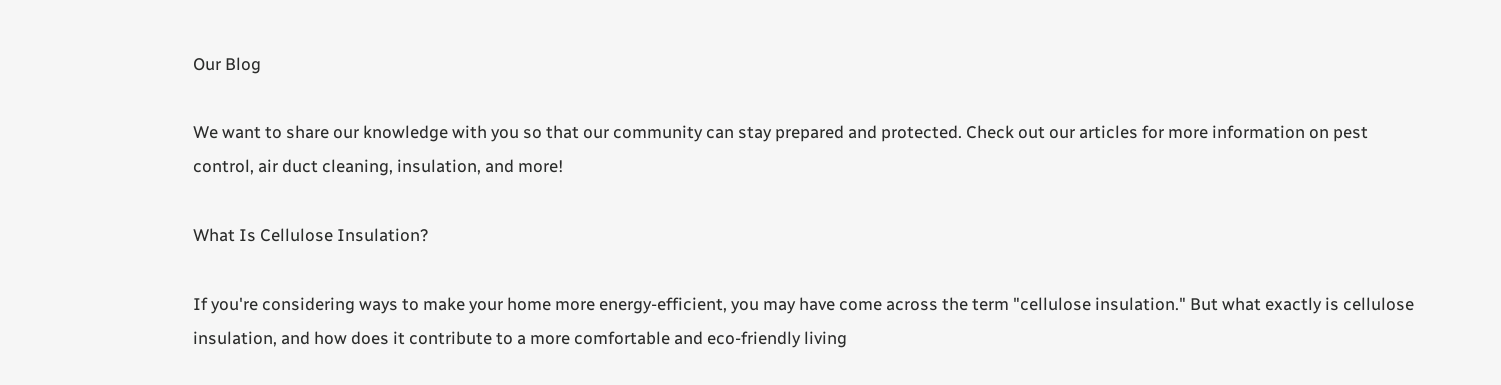Our Blog

We want to share our knowledge with you so that our community can stay prepared and protected. Check out our articles for more information on pest control, air duct cleaning, insulation, and more!

What Is Cellulose Insulation?

If you're considering ways to make your home more energy-efficient, you may have come across the term "cellulose insulation." But what exactly is cellulose insulation, and how does it contribute to a more comfortable and eco-friendly living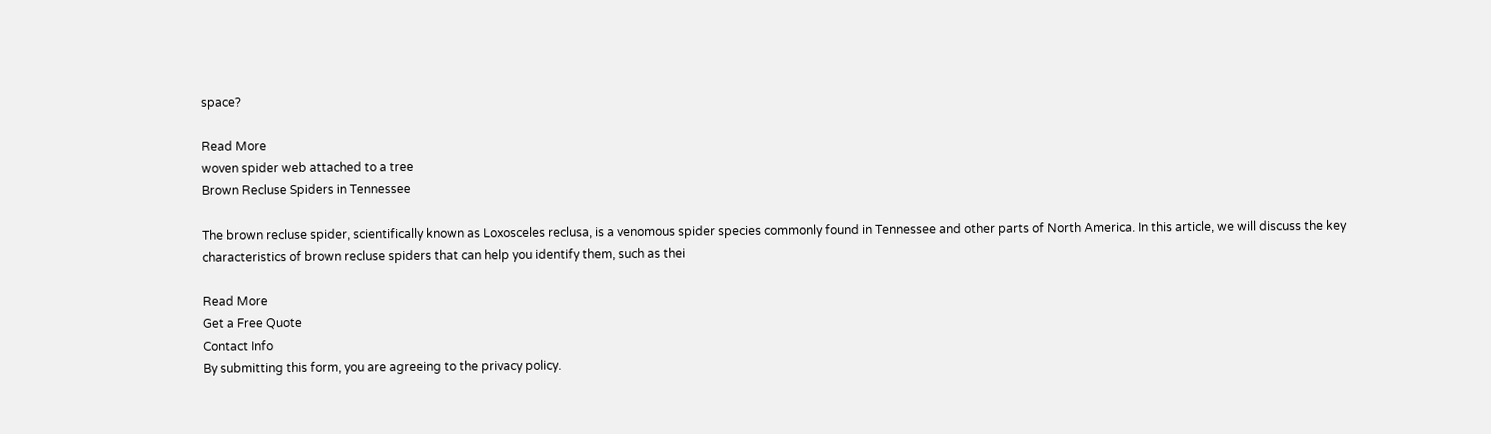space?

Read More
woven spider web attached to a tree
Brown Recluse Spiders in Tennessee

The brown recluse spider, scientifically known as Loxosceles reclusa, is a venomous spider species commonly found in Tennessee and other parts of North America. In this article, we will discuss the key characteristics of brown recluse spiders that can help you identify them, such as thei

Read More
Get a Free Quote
Contact Info
By submitting this form, you are agreeing to the privacy policy.